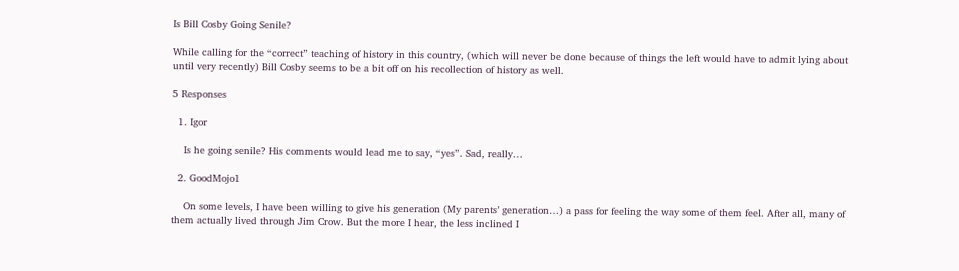Is Bill Cosby Going Senile?

While calling for the “correct” teaching of history in this country, (which will never be done because of things the left would have to admit lying about until very recently) Bill Cosby seems to be a bit off on his recollection of history as well.

5 Responses

  1. Igor

    Is he going senile? His comments would lead me to say, “yes”. Sad, really…

  2. GoodMojo1

    On some levels, I have been willing to give his generation (My parents’ generation…) a pass for feeling the way some of them feel. After all, many of them actually lived through Jim Crow. But the more I hear, the less inclined I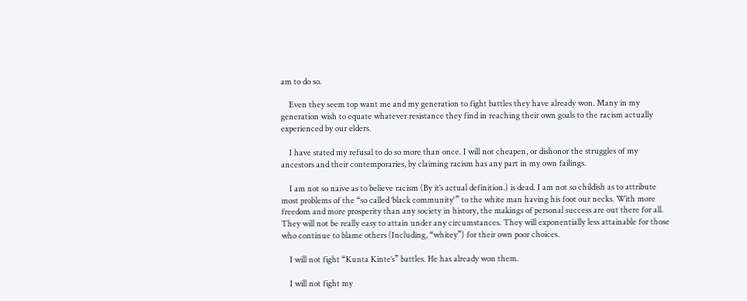am to do so.

    Even they seem top want me and my generation to fight battles they have already won. Many in my generation wish to equate whatever resistance they find in reaching their own goals to the racism actually experienced by our elders.

    I have stated my refusal to do so more than once. I will not cheapen, or dishonor the struggles of my ancestors and their contemporaries, by claiming racism has any part in my own failings.

    I am not so naive as to believe racism (By it’s actual definition.) is dead. I am not so childish as to attribute most problems of the “so called ‘black community'” to the white man having his foot our necks. With more freedom and more prosperity than any society in history, the makings of personal success are out there for all. They will not be really easy to attain under any circumstances. They will exponentially less attainable for those who continue to blame others (Including, “whitey”) for their own poor choices.

    I will not fight “Kunta Kinte’s” battles. He has already won them.

    I will not fight my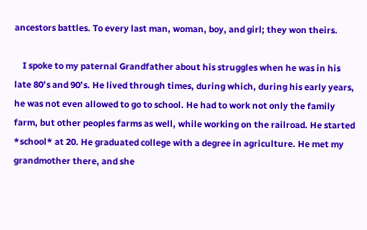ancestors battles. To every last man, woman, boy, and girl; they won theirs.

    I spoke to my paternal Grandfather about his struggles when he was in his late 80’s and 90’s. He lived through times, during which, during his early years, he was not even allowed to go to school. He had to work not only the family farm, but other peoples farms as well, while working on the railroad. He started *school* at 20. He graduated college with a degree in agriculture. He met my grandmother there, and she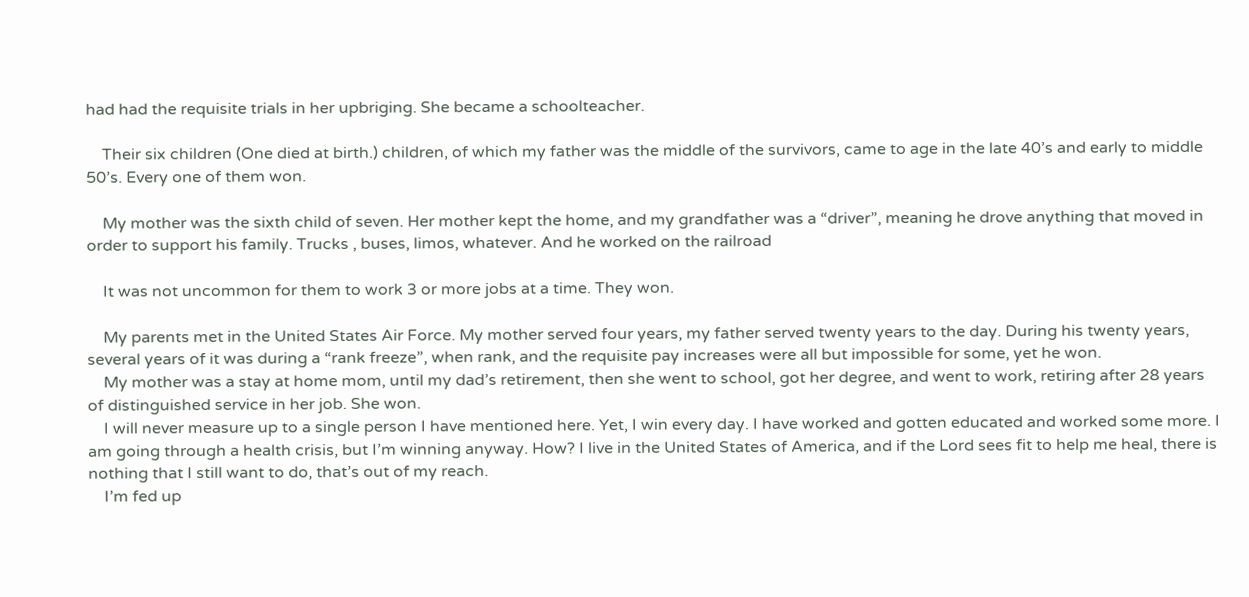had had the requisite trials in her upbriging. She became a schoolteacher.

    Their six children (One died at birth.) children, of which my father was the middle of the survivors, came to age in the late 40’s and early to middle 50’s. Every one of them won.

    My mother was the sixth child of seven. Her mother kept the home, and my grandfather was a “driver”, meaning he drove anything that moved in order to support his family. Trucks , buses, limos, whatever. And he worked on the railroad

    It was not uncommon for them to work 3 or more jobs at a time. They won.

    My parents met in the United States Air Force. My mother served four years, my father served twenty years to the day. During his twenty years, several years of it was during a “rank freeze”, when rank, and the requisite pay increases were all but impossible for some, yet he won.
    My mother was a stay at home mom, until my dad’s retirement, then she went to school, got her degree, and went to work, retiring after 28 years of distinguished service in her job. She won.
    I will never measure up to a single person I have mentioned here. Yet, I win every day. I have worked and gotten educated and worked some more. I am going through a health crisis, but I’m winning anyway. How? I live in the United States of America, and if the Lord sees fit to help me heal, there is nothing that I still want to do, that’s out of my reach.
    I’m fed up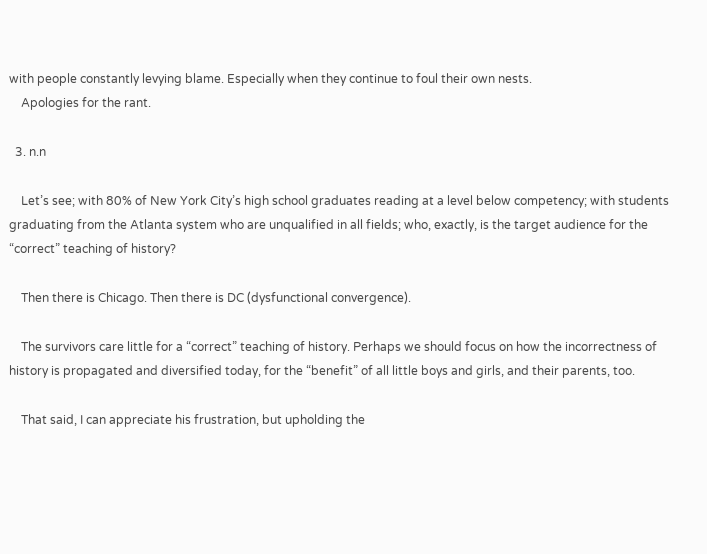with people constantly levying blame. Especially when they continue to foul their own nests.
    Apologies for the rant.

  3. n.n

    Let’s see; with 80% of New York City’s high school graduates reading at a level below competency; with students graduating from the Atlanta system who are unqualified in all fields; who, exactly, is the target audience for the “correct” teaching of history?

    Then there is Chicago. Then there is DC (dysfunctional convergence).

    The survivors care little for a “correct” teaching of history. Perhaps we should focus on how the incorrectness of history is propagated and diversified today, for the “benefit” of all little boys and girls, and their parents, too.

    That said, I can appreciate his frustration, but upholding the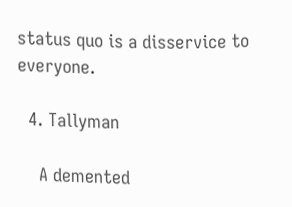status quo is a disservice to everyone.

  4. Tallyman

    A demented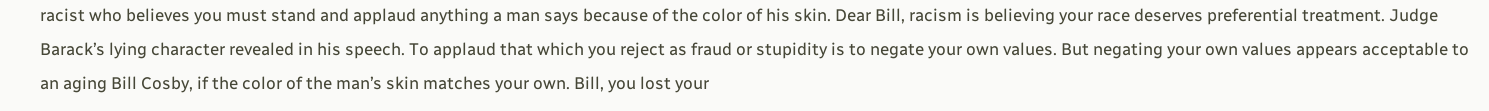racist who believes you must stand and applaud anything a man says because of the color of his skin. Dear Bill, racism is believing your race deserves preferential treatment. Judge Barack’s lying character revealed in his speech. To applaud that which you reject as fraud or stupidity is to negate your own values. But negating your own values appears acceptable to an aging Bill Cosby, if the color of the man’s skin matches your own. Bill, you lost your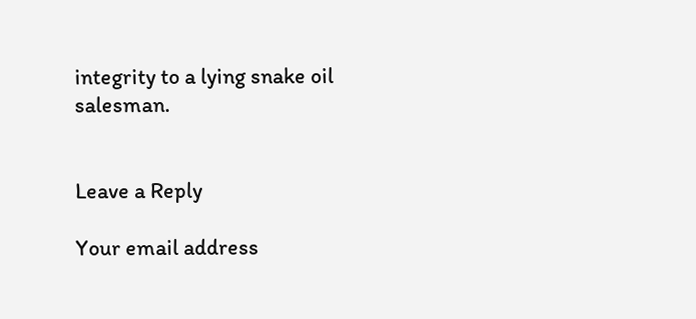integrity to a lying snake oil salesman.


Leave a Reply

Your email address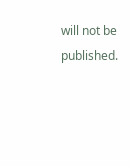will not be published.